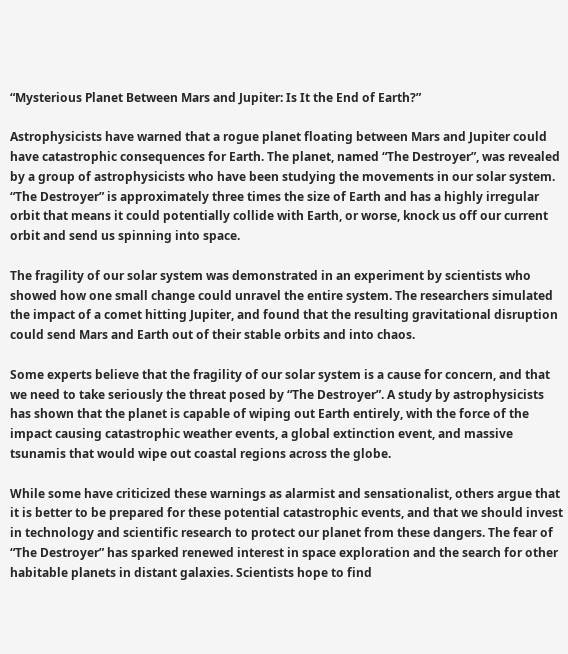“Mysterious Planet Between Mars and Jupiter: Is It the End of Earth?”

Astrophysicists have warned that a rogue planet floating between Mars and Jupiter could have catastrophic consequences for Earth. The planet, named “The Destroyer”, was revealed by a group of astrophysicists who have been studying the movements in our solar system. “The Destroyer” is approximately three times the size of Earth and has a highly irregular orbit that means it could potentially collide with Earth, or worse, knock us off our current orbit and send us spinning into space.

The fragility of our solar system was demonstrated in an experiment by scientists who showed how one small change could unravel the entire system. The researchers simulated the impact of a comet hitting Jupiter, and found that the resulting gravitational disruption could send Mars and Earth out of their stable orbits and into chaos.

Some experts believe that the fragility of our solar system is a cause for concern, and that we need to take seriously the threat posed by “The Destroyer”. A study by astrophysicists has shown that the planet is capable of wiping out Earth entirely, with the force of the impact causing catastrophic weather events, a global extinction event, and massive tsunamis that would wipe out coastal regions across the globe.

While some have criticized these warnings as alarmist and sensationalist, others argue that it is better to be prepared for these potential catastrophic events, and that we should invest in technology and scientific research to protect our planet from these dangers. The fear of “The Destroyer” has sparked renewed interest in space exploration and the search for other habitable planets in distant galaxies. Scientists hope to find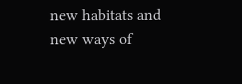new habitats and new ways of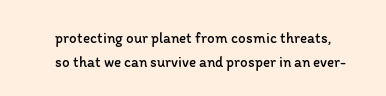protecting our planet from cosmic threats, so that we can survive and prosper in an ever-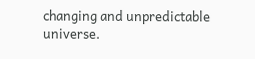changing and unpredictable universe.